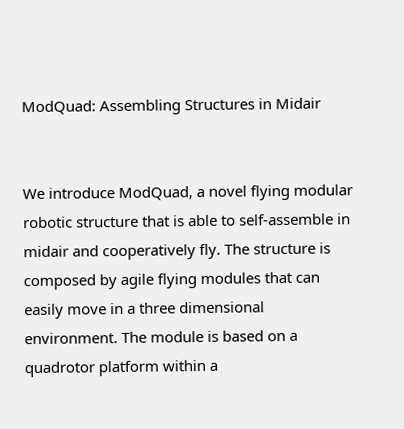ModQuad: Assembling Structures in Midair


We introduce ModQuad, a novel flying modular robotic structure that is able to self-assemble in midair and cooperatively fly. The structure is composed by agile flying modules that can easily move in a three dimensional environment. The module is based on a quadrotor platform within a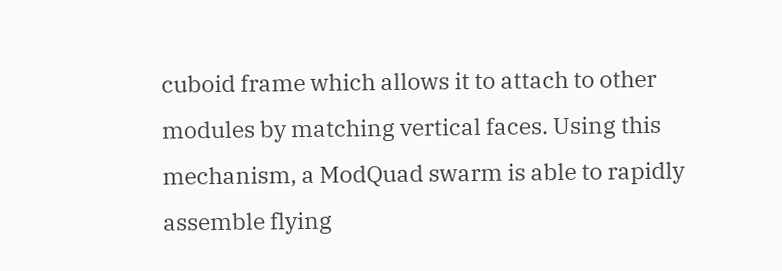cuboid frame which allows it to attach to other modules by matching vertical faces. Using this mechanism, a ModQuad swarm is able to rapidly assemble flying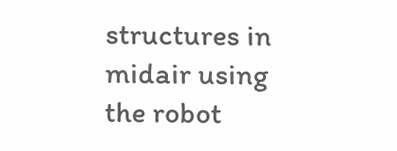structures in midair using the robot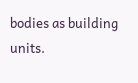bodies as building units.